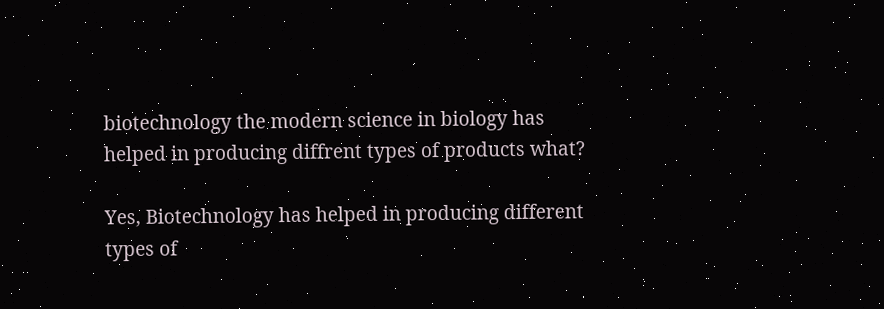biotechnology the modern science in biology has helped in producing diffrent types of products what?

Yes, Biotechnology has helped in producing different types of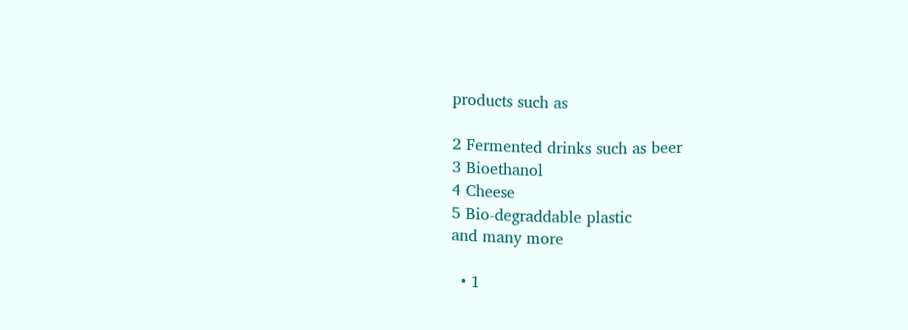products such as

2 Fermented drinks such as beer
3 Bioethanol
4 Cheese
5 Bio-degraddable plastic
and many more

  • 1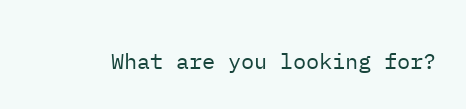What are you looking for?